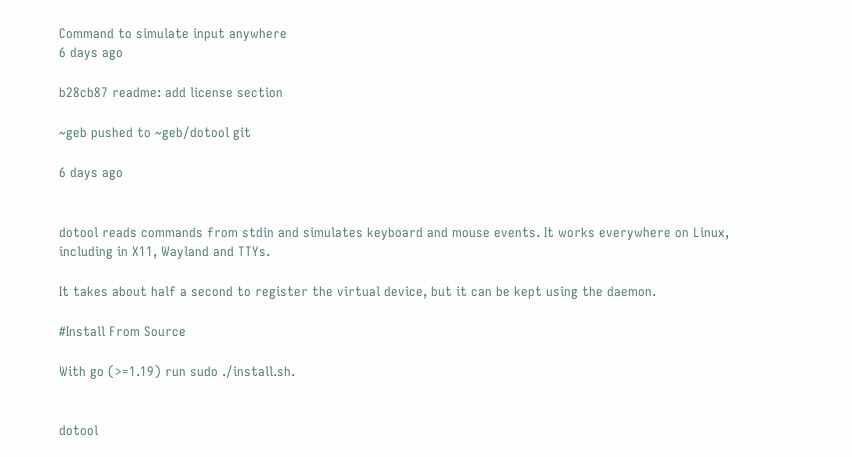Command to simulate input anywhere
6 days ago

b28cb87 readme: add license section

~geb pushed to ~geb/dotool git

6 days ago


dotool reads commands from stdin and simulates keyboard and mouse events. It works everywhere on Linux, including in X11, Wayland and TTYs.

It takes about half a second to register the virtual device, but it can be kept using the daemon.

#Install From Source

With go (>=1.19) run sudo ./install.sh.


dotool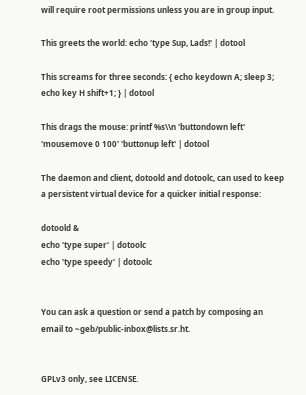will require root permissions unless you are in group input.

This greets the world: echo 'type Sup, Lads!' | dotool

This screams for three seconds: { echo keydown A; sleep 3; echo key H shift+1; } | dotool

This drags the mouse: printf %s\\n 'buttondown left' 'mousemove 0 100' 'buttonup left' | dotool

The daemon and client, dotoold and dotoolc, can used to keep a persistent virtual device for a quicker initial response:

dotoold &
echo 'type super' | dotoolc
echo 'type speedy' | dotoolc


You can ask a question or send a patch by composing an email to ~geb/public-inbox@lists.sr.ht.


GPLv3 only, see LICENSE.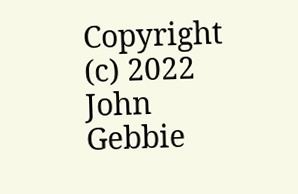Copyright (c) 2022 John Gebbie